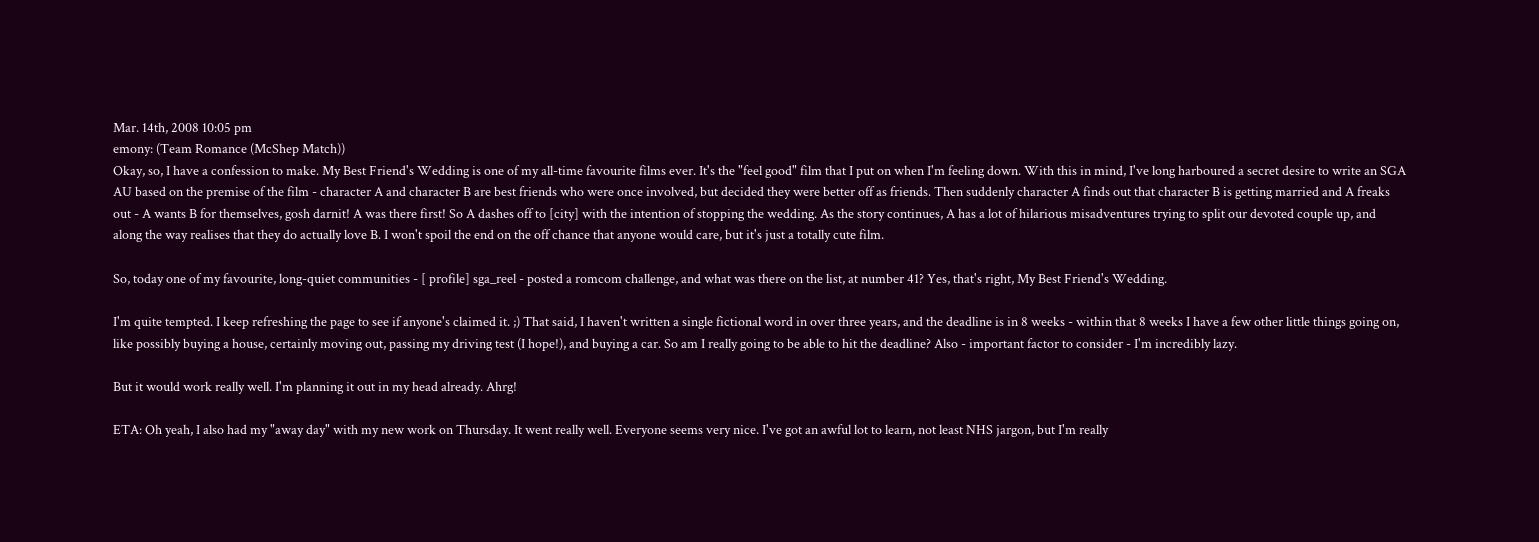Mar. 14th, 2008 10:05 pm
emony: (Team Romance (McShep Match))
Okay, so, I have a confession to make. My Best Friend's Wedding is one of my all-time favourite films ever. It's the "feel good" film that I put on when I'm feeling down. With this in mind, I've long harboured a secret desire to write an SGA AU based on the premise of the film - character A and character B are best friends who were once involved, but decided they were better off as friends. Then suddenly character A finds out that character B is getting married and A freaks out - A wants B for themselves, gosh darnit! A was there first! So A dashes off to [city] with the intention of stopping the wedding. As the story continues, A has a lot of hilarious misadventures trying to split our devoted couple up, and along the way realises that they do actually love B. I won't spoil the end on the off chance that anyone would care, but it's just a totally cute film.

So, today one of my favourite, long-quiet communities - [ profile] sga_reel - posted a romcom challenge, and what was there on the list, at number 41? Yes, that's right, My Best Friend's Wedding.

I'm quite tempted. I keep refreshing the page to see if anyone's claimed it. ;) That said, I haven't written a single fictional word in over three years, and the deadline is in 8 weeks - within that 8 weeks I have a few other little things going on, like possibly buying a house, certainly moving out, passing my driving test (I hope!), and buying a car. So am I really going to be able to hit the deadline? Also - important factor to consider - I'm incredibly lazy.

But it would work really well. I'm planning it out in my head already. Ahrg!

ETA: Oh yeah, I also had my "away day" with my new work on Thursday. It went really well. Everyone seems very nice. I've got an awful lot to learn, not least NHS jargon, but I'm really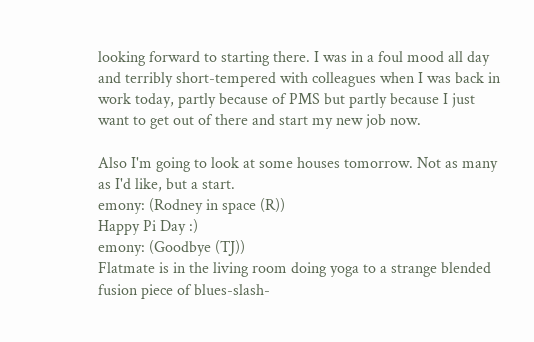looking forward to starting there. I was in a foul mood all day and terribly short-tempered with colleagues when I was back in work today, partly because of PMS but partly because I just want to get out of there and start my new job now.

Also I'm going to look at some houses tomorrow. Not as many as I'd like, but a start.
emony: (Rodney in space (R))
Happy Pi Day :)
emony: (Goodbye (TJ))
Flatmate is in the living room doing yoga to a strange blended fusion piece of blues-slash-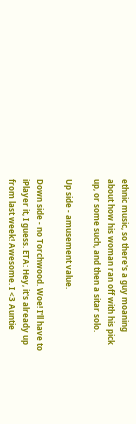ethnic music, so there's a guy moaning about how his woman ran off with his pick up, or some such, and then a sitar solo.

Up side - amusement value.

Down side - no Torchwood. Woe! I'll have to iPlayer it, I guess. ETA: Hey, it's already up from last week! Awesome. I <3 Auntie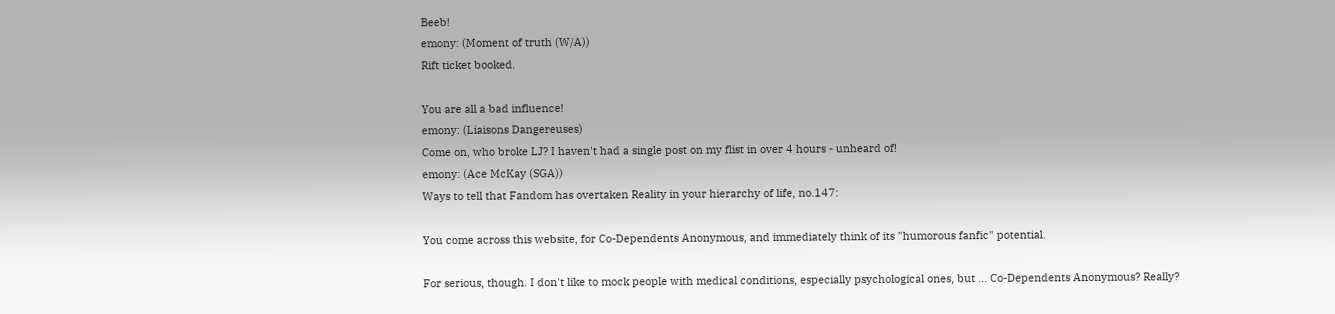Beeb!
emony: (Moment of truth (W/A))
Rift ticket booked.

You are all a bad influence!
emony: (Liaisons Dangereuses)
Come on, who broke LJ? I haven't had a single post on my flist in over 4 hours - unheard of!
emony: (Ace McKay (SGA))
Ways to tell that Fandom has overtaken Reality in your hierarchy of life, no.147:

You come across this website, for Co-Dependents Anonymous, and immediately think of its "humorous fanfic" potential.

For serious, though. I don't like to mock people with medical conditions, especially psychological ones, but ... Co-Dependents Anonymous? Really?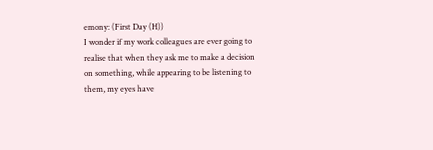emony: (First Day (H))
I wonder if my work colleagues are ever going to realise that when they ask me to make a decision on something, while appearing to be listening to them, my eyes have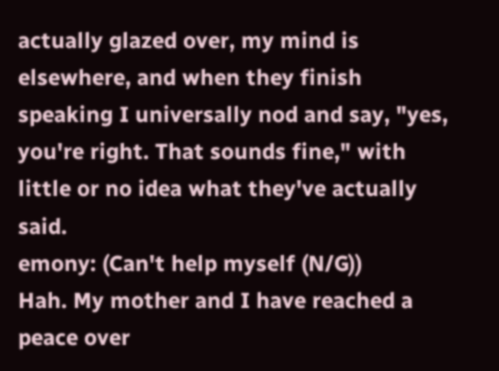actually glazed over, my mind is elsewhere, and when they finish speaking I universally nod and say, "yes, you're right. That sounds fine," with little or no idea what they've actually said.
emony: (Can't help myself (N/G))
Hah. My mother and I have reached a peace over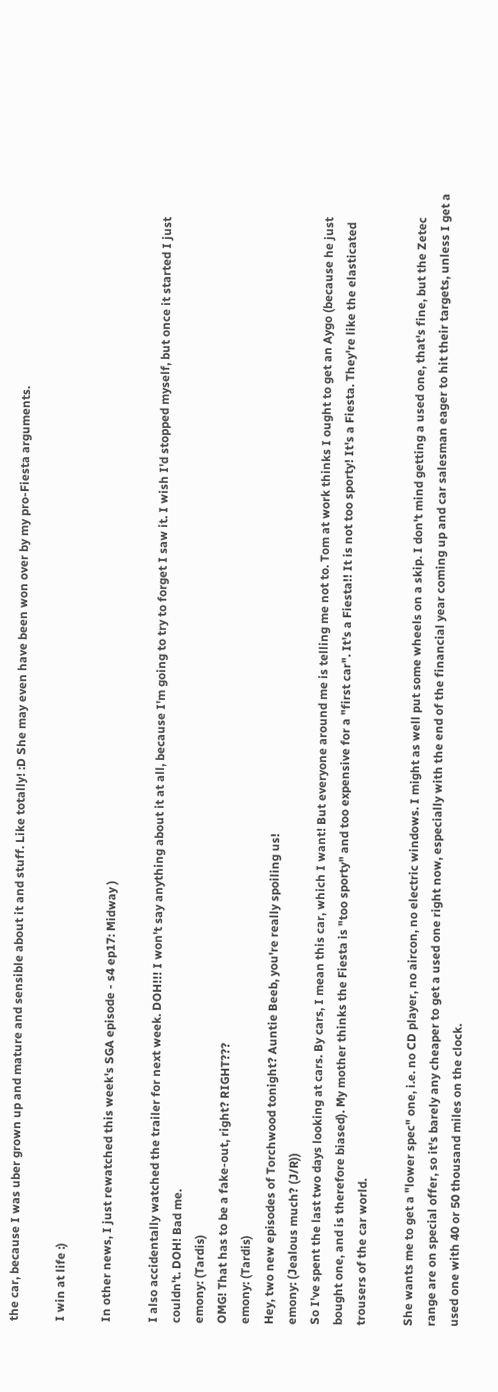the car, because I was uber grown up and mature and sensible about it and stuff. Like totally! :D She may even have been won over by my pro-Fiesta arguments.

I win at life :)

In other news, I just rewatched this week's SGA episode - s4 ep17: Midway )

I also accidentally watched the trailer for next week. DOH!!! I won't say anything about it at all, because I'm going to try to forget I saw it. I wish I'd stopped myself, but once it started I just couldn't. DOH! Bad me.
emony: (Tardis)
OMG! That has to be a fake-out, right? RIGHT???
emony: (Tardis)
Hey, two new episodes of Torchwood tonight? Auntie Beeb, you're really spoiling us!
emony: (Jealous much? (J/R))
So I've spent the last two days looking at cars. By cars, I mean this car, which I want! But everyone around me is telling me not to. Tom at work thinks I ought to get an Aygo (because he just bought one, and is therefore biased). My mother thinks the Fiesta is "too sporty" and too expensive for a "first car". It's a Fiesta!! It is not too sporty! It's a Fiesta. They're like the elasticated trousers of the car world.

She wants me to get a "lower spec" one, i.e. no CD player, no aircon, no electric windows. I might as well put some wheels on a skip. I don't mind getting a used one, that's fine, but the Zetec range are on special offer, so it's barely any cheaper to get a used one right now, especially with the end of the financial year coming up and car salesman eager to hit their targets, unless I get a used one with 40 or 50 thousand miles on the clock.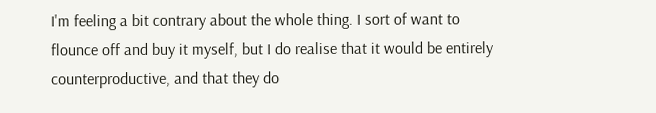I'm feeling a bit contrary about the whole thing. I sort of want to flounce off and buy it myself, but I do realise that it would be entirely counterproductive, and that they do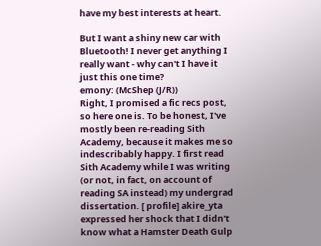have my best interests at heart.

But I want a shiny new car with Bluetooth! I never get anything I really want - why can't I have it just this one time?
emony: (McShep (J/R))
Right, I promised a fic recs post, so here one is. To be honest, I've mostly been re-reading Sith Academy, because it makes me so indescribably happy. I first read Sith Academy while I was writing (or not, in fact, on account of reading SA instead) my undergrad dissertation. [ profile] akire_yta expressed her shock that I didn't know what a Hamster Death Gulp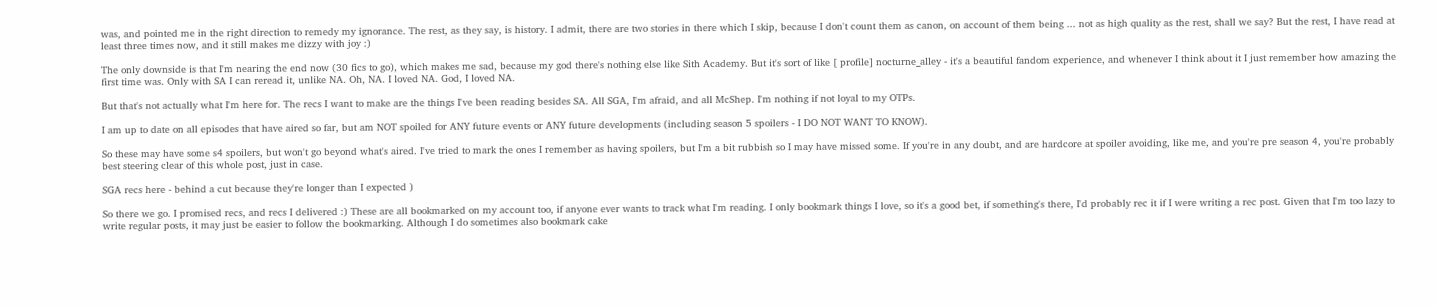was, and pointed me in the right direction to remedy my ignorance. The rest, as they say, is history. I admit, there are two stories in there which I skip, because I don't count them as canon, on account of them being ... not as high quality as the rest, shall we say? But the rest, I have read at least three times now, and it still makes me dizzy with joy :)

The only downside is that I'm nearing the end now (30 fics to go), which makes me sad, because my god there's nothing else like Sith Academy. But it's sort of like [ profile] nocturne_alley - it's a beautiful fandom experience, and whenever I think about it I just remember how amazing the first time was. Only with SA I can reread it, unlike NA. Oh, NA. I loved NA. God, I loved NA.

But that's not actually what I'm here for. The recs I want to make are the things I've been reading besides SA. All SGA, I'm afraid, and all McShep. I'm nothing if not loyal to my OTPs.

I am up to date on all episodes that have aired so far, but am NOT spoiled for ANY future events or ANY future developments (including season 5 spoilers - I DO NOT WANT TO KNOW).

So these may have some s4 spoilers, but won't go beyond what's aired. I've tried to mark the ones I remember as having spoilers, but I'm a bit rubbish so I may have missed some. If you're in any doubt, and are hardcore at spoiler avoiding, like me, and you're pre season 4, you're probably best steering clear of this whole post, just in case.

SGA recs here - behind a cut because they're longer than I expected )

So there we go. I promised recs, and recs I delivered :) These are all bookmarked on my account too, if anyone ever wants to track what I'm reading. I only bookmark things I love, so it's a good bet, if something's there, I'd probably rec it if I were writing a rec post. Given that I'm too lazy to write regular posts, it may just be easier to follow the bookmarking. Although I do sometimes also bookmark cake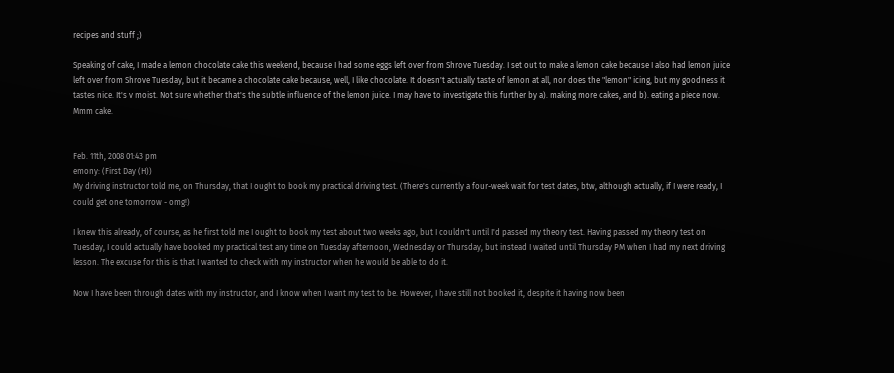recipes and stuff ;)

Speaking of cake, I made a lemon chocolate cake this weekend, because I had some eggs left over from Shrove Tuesday. I set out to make a lemon cake because I also had lemon juice left over from Shrove Tuesday, but it became a chocolate cake because, well, I like chocolate. It doesn't actually taste of lemon at all, nor does the "lemon" icing, but my goodness it tastes nice. It's v moist. Not sure whether that's the subtle influence of the lemon juice. I may have to investigate this further by a). making more cakes, and b). eating a piece now. Mmm cake.


Feb. 11th, 2008 01:43 pm
emony: (First Day (H))
My driving instructor told me, on Thursday, that I ought to book my practical driving test. (There's currently a four-week wait for test dates, btw, although actually, if I were ready, I could get one tomorrow - omg!)

I knew this already, of course, as he first told me I ought to book my test about two weeks ago, but I couldn't until I'd passed my theory test. Having passed my theory test on Tuesday, I could actually have booked my practical test any time on Tuesday afternoon, Wednesday or Thursday, but instead I waited until Thursday PM when I had my next driving lesson. The excuse for this is that I wanted to check with my instructor when he would be able to do it.

Now I have been through dates with my instructor, and I know when I want my test to be. However, I have still not booked it, despite it having now been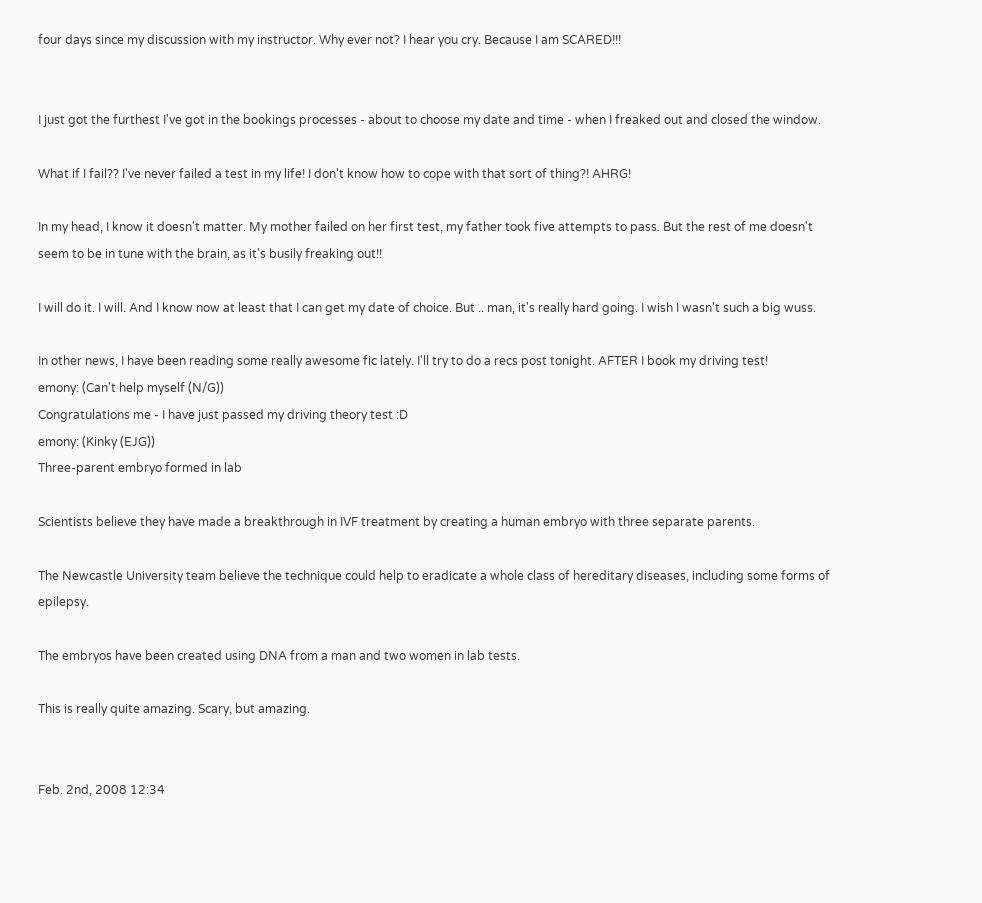four days since my discussion with my instructor. Why ever not? I hear you cry. Because I am SCARED!!!


I just got the furthest I've got in the bookings processes - about to choose my date and time - when I freaked out and closed the window.

What if I fail?? I've never failed a test in my life! I don't know how to cope with that sort of thing?! AHRG!

In my head, I know it doesn't matter. My mother failed on her first test, my father took five attempts to pass. But the rest of me doesn't seem to be in tune with the brain, as it's busily freaking out!!

I will do it. I will. And I know now at least that I can get my date of choice. But .. man, it's really hard going. I wish I wasn't such a big wuss.

In other news, I have been reading some really awesome fic lately. I'll try to do a recs post tonight. AFTER I book my driving test!
emony: (Can't help myself (N/G))
Congratulations me - I have just passed my driving theory test :D
emony: (Kinky (EJG))
Three-parent embryo formed in lab

Scientists believe they have made a breakthrough in IVF treatment by creating a human embryo with three separate parents.

The Newcastle University team believe the technique could help to eradicate a whole class of hereditary diseases, including some forms of epilepsy.

The embryos have been created using DNA from a man and two women in lab tests.

This is really quite amazing. Scary, but amazing.


Feb. 2nd, 2008 12:34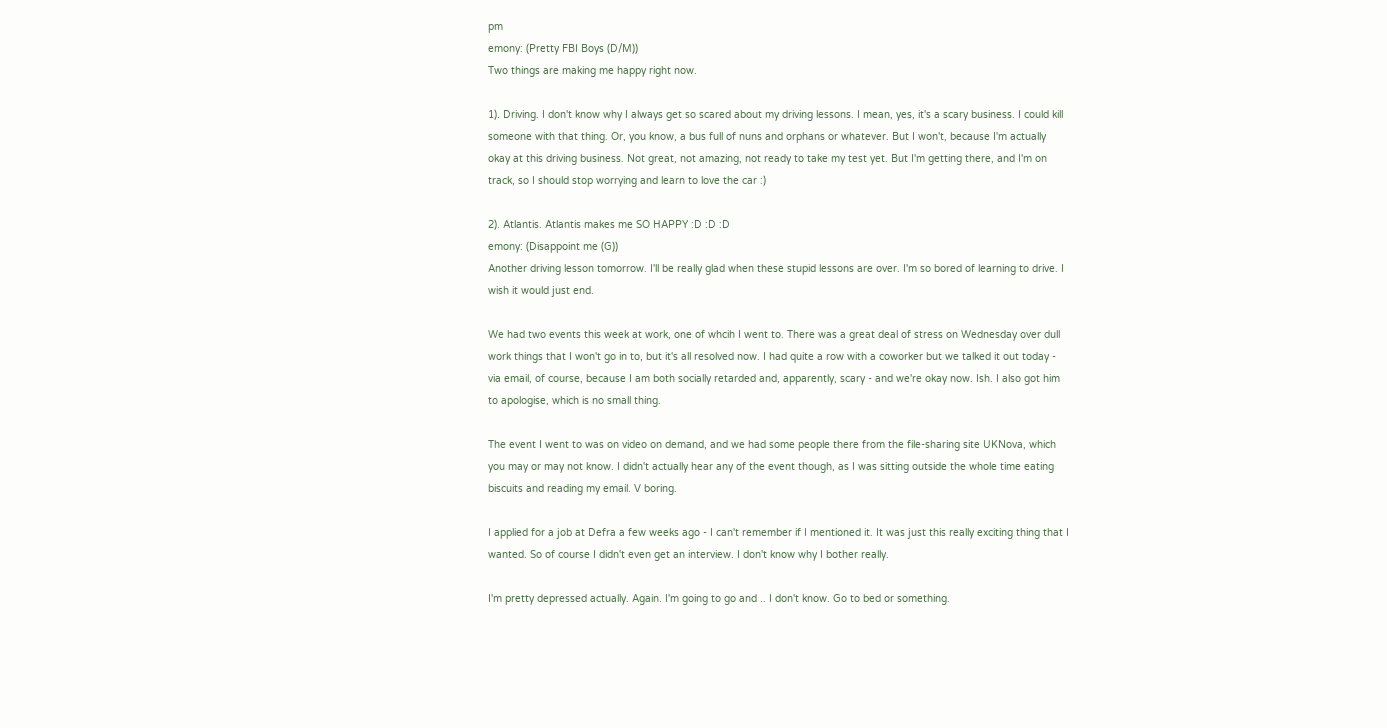pm
emony: (Pretty FBI Boys (D/M))
Two things are making me happy right now.

1). Driving. I don't know why I always get so scared about my driving lessons. I mean, yes, it's a scary business. I could kill someone with that thing. Or, you know, a bus full of nuns and orphans or whatever. But I won't, because I'm actually okay at this driving business. Not great, not amazing, not ready to take my test yet. But I'm getting there, and I'm on track, so I should stop worrying and learn to love the car :)

2). Atlantis. Atlantis makes me SO HAPPY :D :D :D
emony: (Disappoint me (G))
Another driving lesson tomorrow. I'll be really glad when these stupid lessons are over. I'm so bored of learning to drive. I wish it would just end.

We had two events this week at work, one of whcih I went to. There was a great deal of stress on Wednesday over dull work things that I won't go in to, but it's all resolved now. I had quite a row with a coworker but we talked it out today - via email, of course, because I am both socially retarded and, apparently, scary - and we're okay now. Ish. I also got him to apologise, which is no small thing.

The event I went to was on video on demand, and we had some people there from the file-sharing site UKNova, which you may or may not know. I didn't actually hear any of the event though, as I was sitting outside the whole time eating biscuits and reading my email. V boring.

I applied for a job at Defra a few weeks ago - I can't remember if I mentioned it. It was just this really exciting thing that I wanted. So of course I didn't even get an interview. I don't know why I bother really.

I'm pretty depressed actually. Again. I'm going to go and .. I don't know. Go to bed or something.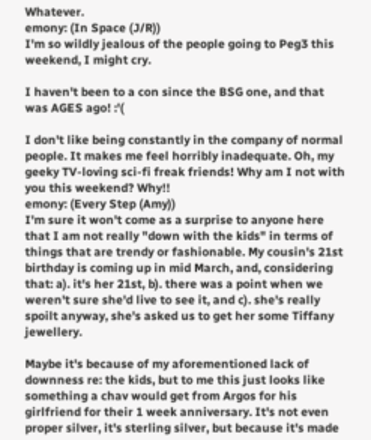Whatever.
emony: (In Space (J/R))
I'm so wildly jealous of the people going to Peg3 this weekend, I might cry.

I haven't been to a con since the BSG one, and that was AGES ago! :'(

I don't like being constantly in the company of normal people. It makes me feel horribly inadequate. Oh, my geeky TV-loving sci-fi freak friends! Why am I not with you this weekend? Why!!
emony: (Every Step (Amy))
I'm sure it won't come as a surprise to anyone here that I am not really "down with the kids" in terms of things that are trendy or fashionable. My cousin's 21st birthday is coming up in mid March, and, considering that: a). it's her 21st, b). there was a point when we weren't sure she'd live to see it, and c). she's really spoilt anyway, she's asked us to get her some Tiffany jewellery.

Maybe it's because of my aforementioned lack of downness re: the kids, but to me this just looks like something a chav would get from Argos for his girlfriend for their 1 week anniversary. It's not even proper silver, it's sterling silver, but because it's made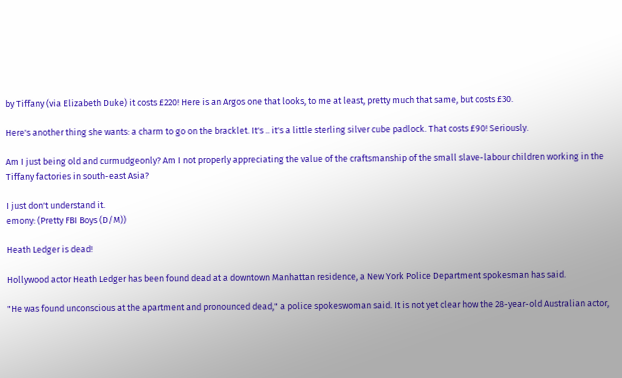by Tiffany (via Elizabeth Duke) it costs £220! Here is an Argos one that looks, to me at least, pretty much that same, but costs £30.

Here's another thing she wants: a charm to go on the bracklet. It's .. it's a little sterling silver cube padlock. That costs £90! Seriously.

Am I just being old and curmudgeonly? Am I not properly appreciating the value of the craftsmanship of the small slave-labour children working in the Tiffany factories in south-east Asia?

I just don't understand it.
emony: (Pretty FBI Boys (D/M))

Heath Ledger is dead!

Hollywood actor Heath Ledger has been found dead at a downtown Manhattan residence, a New York Police Department spokesman has said.

"He was found unconscious at the apartment and pronounced dead," a police spokeswoman said. It is not yet clear how the 28-year-old Australian actor,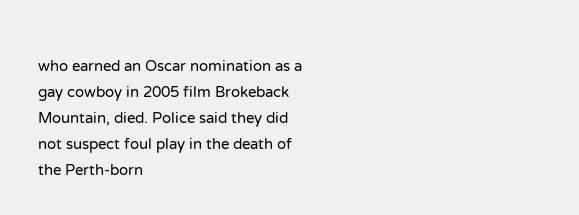who earned an Oscar nomination as a gay cowboy in 2005 film Brokeback Mountain, died. Police said they did not suspect foul play in the death of the Perth-born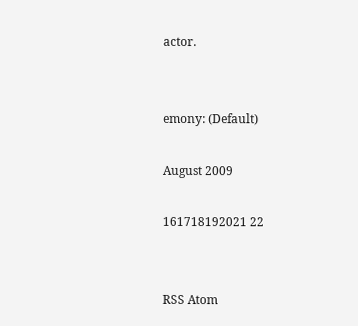actor.


emony: (Default)

August 2009

161718192021 22


RSS Atom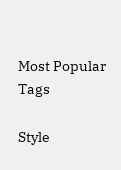Most Popular Tags

Style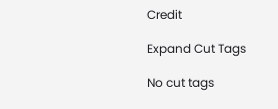Credit

Expand Cut Tags

No cut tags